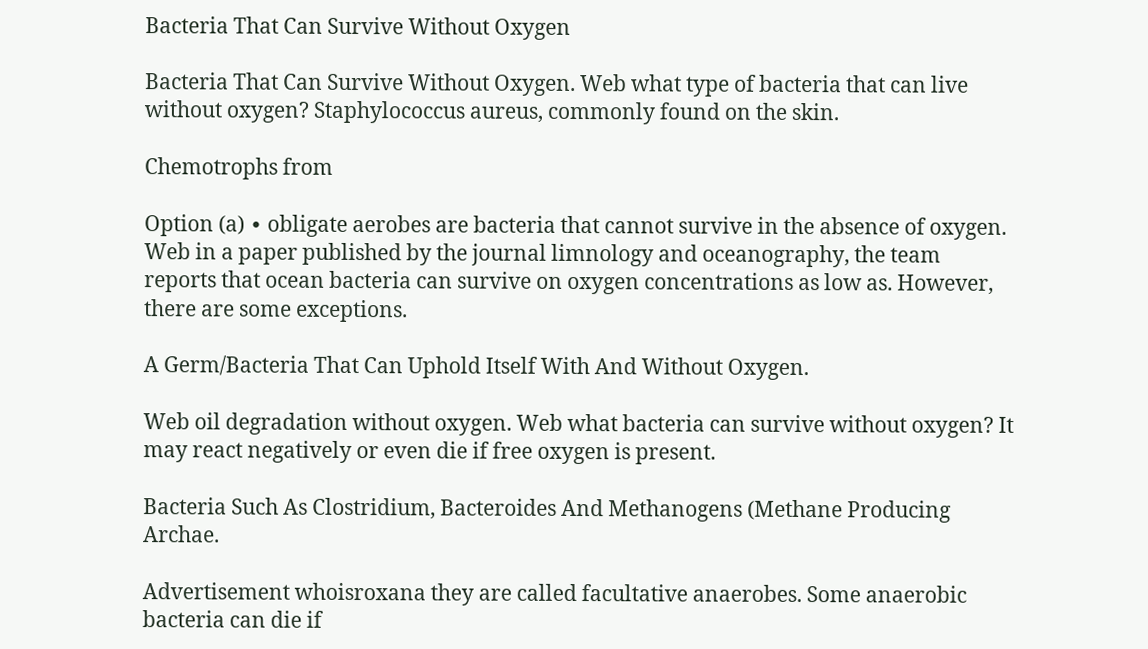Bacteria That Can Survive Without Oxygen

Bacteria That Can Survive Without Oxygen. Web what type of bacteria that can live without oxygen? Staphylococcus aureus, commonly found on the skin.

Chemotrophs from

Option (a) ∙ obligate aerobes are bacteria that cannot survive in the absence of oxygen. Web in a paper published by the journal limnology and oceanography, the team reports that ocean bacteria can survive on oxygen concentrations as low as. However, there are some exceptions.

A Germ/Bacteria That Can Uphold Itself With And Without Oxygen.

Web oil degradation without oxygen. Web what bacteria can survive without oxygen? It may react negatively or even die if free oxygen is present.

Bacteria Such As Clostridium, Bacteroides And Methanogens (Methane Producing Archae.

Advertisement whoisroxana they are called facultative anaerobes. Some anaerobic bacteria can die if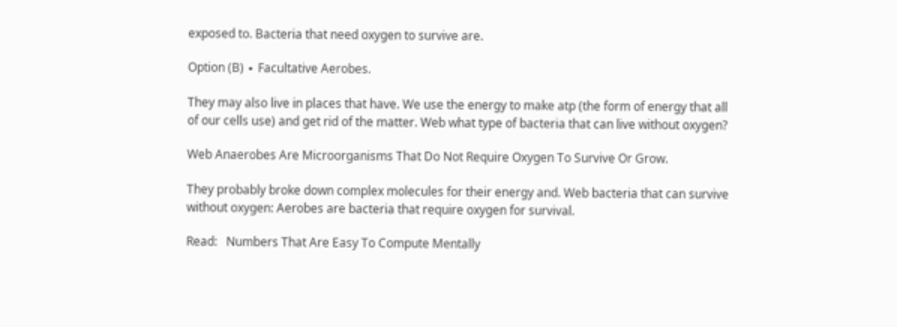exposed to. Bacteria that need oxygen to survive are.

Option (B) ∙ Facultative Aerobes.

They may also live in places that have. We use the energy to make atp (the form of energy that all of our cells use) and get rid of the matter. Web what type of bacteria that can live without oxygen?

Web Anaerobes Are Microorganisms That Do Not Require Oxygen To Survive Or Grow.

They probably broke down complex molecules for their energy and. Web bacteria that can survive without oxygen: Aerobes are bacteria that require oxygen for survival.

Read:   Numbers That Are Easy To Compute Mentally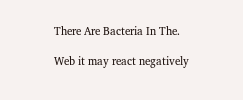There Are Bacteria In The.

Web it may react negatively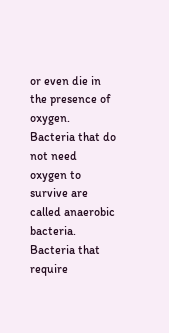or even die in the presence of oxygen. Bacteria that do not need oxygen to survive are called anaerobic bacteria. Bacteria that require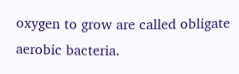oxygen to grow are called obligate aerobic bacteria.